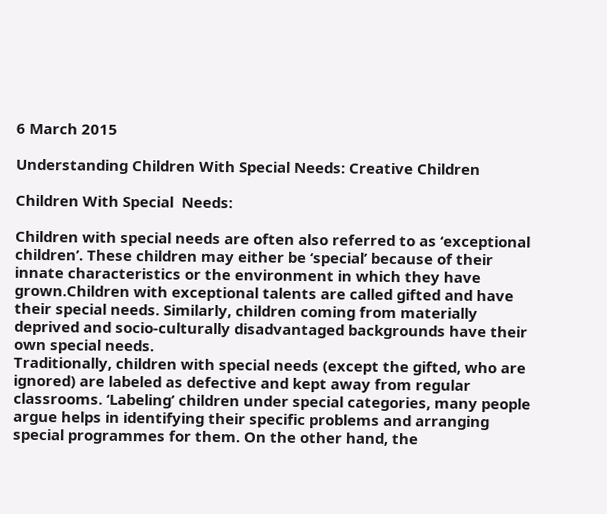6 March 2015

Understanding Children With Special Needs: Creative Children

Children With Special  Needs:

Children with special needs are often also referred to as ‘exceptional children’. These children may either be ‘special’ because of their innate characteristics or the environment in which they have grown.Children with exceptional talents are called gifted and have their special needs. Similarly, children coming from materially deprived and socio-culturally disadvantaged backgrounds have their own special needs.
Traditionally, children with special needs (except the gifted, who are ignored) are labeled as defective and kept away from regular classrooms. ‘Labeling’ children under special categories, many people argue helps in identifying their specific problems and arranging special programmes for them. On the other hand, the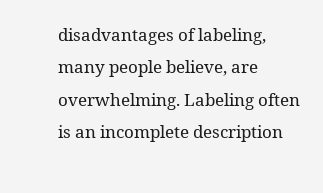disadvantages of labeling, many people believe, are overwhelming. Labeling often is an incomplete description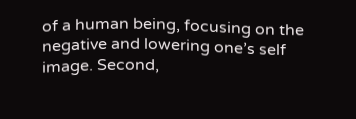of a human being, focusing on the negative and lowering one’s self image. Second,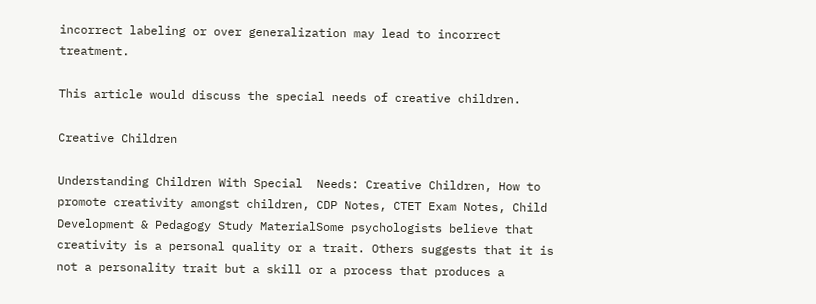incorrect labeling or over generalization may lead to incorrect treatment.

This article would discuss the special needs of creative children.

Creative Children

Understanding Children With Special  Needs: Creative Children, How to promote creativity amongst children, CDP Notes, CTET Exam Notes, Child Development & Pedagogy Study MaterialSome psychologists believe that creativity is a personal quality or a trait. Others suggests that it is not a personality trait but a skill or a process that produces a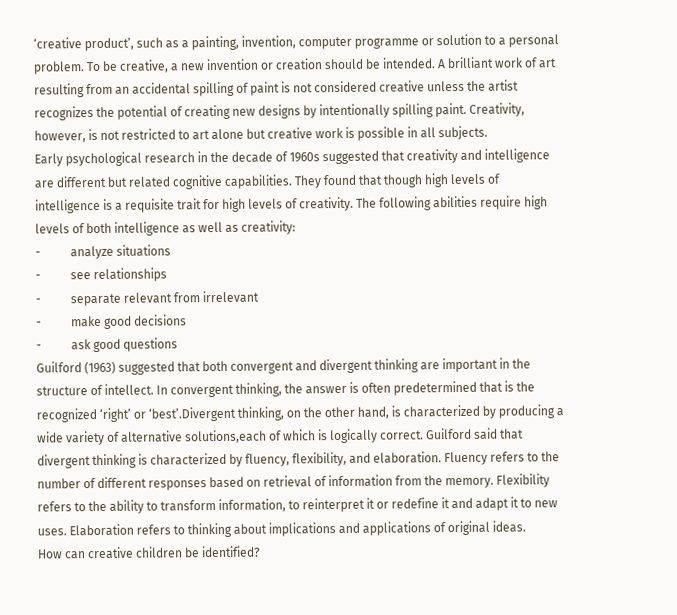‘creative product’, such as a painting, invention, computer programme or solution to a personal problem. To be creative, a new invention or creation should be intended. A brilliant work of art resulting from an accidental spilling of paint is not considered creative unless the artist recognizes the potential of creating new designs by intentionally spilling paint. Creativity, however, is not restricted to art alone but creative work is possible in all subjects.
Early psychological research in the decade of 1960s suggested that creativity and intelligence are different but related cognitive capabilities. They found that though high levels of intelligence is a requisite trait for high levels of creativity. The following abilities require high levels of both intelligence as well as creativity:
-          analyze situations
-          see relationships
-          separate relevant from irrelevant
-          make good decisions
-          ask good questions
Guilford (1963) suggested that both convergent and divergent thinking are important in the structure of intellect. In convergent thinking, the answer is often predetermined that is the recognized ‘right’ or ‘best’.Divergent thinking, on the other hand, is characterized by producing a wide variety of alternative solutions,each of which is logically correct. Guilford said that divergent thinking is characterized by fluency, flexibility, and elaboration. Fluency refers to the number of different responses based on retrieval of information from the memory. Flexibility refers to the ability to transform information, to reinterpret it or redefine it and adapt it to new uses. Elaboration refers to thinking about implications and applications of original ideas.
How can creative children be identified?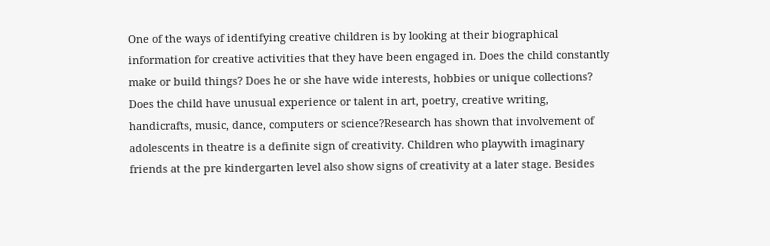One of the ways of identifying creative children is by looking at their biographical information for creative activities that they have been engaged in. Does the child constantly make or build things? Does he or she have wide interests, hobbies or unique collections? Does the child have unusual experience or talent in art, poetry, creative writing, handicrafts, music, dance, computers or science?Research has shown that involvement of adolescents in theatre is a definite sign of creativity. Children who playwith imaginary friends at the pre kindergarten level also show signs of creativity at a later stage. Besides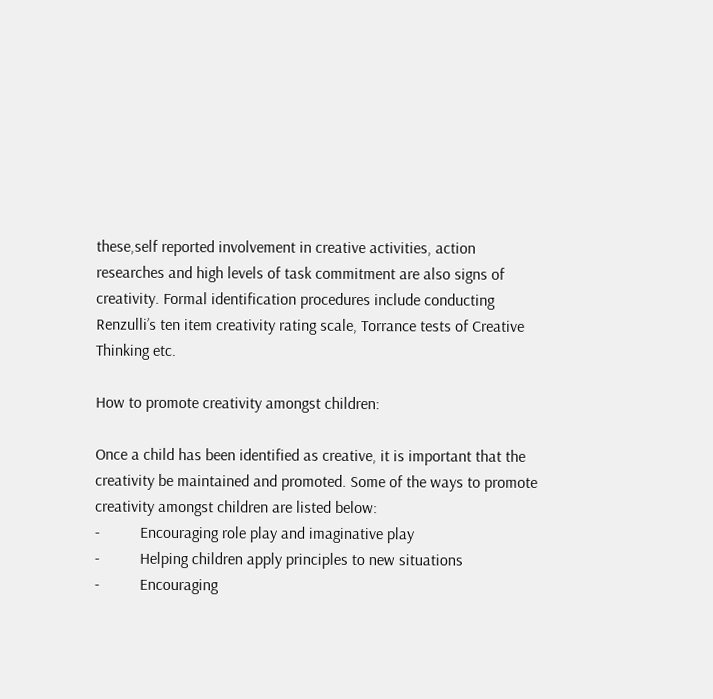these,self reported involvement in creative activities, action researches and high levels of task commitment are also signs of creativity. Formal identification procedures include conducting Renzulli’s ten item creativity rating scale, Torrance tests of Creative Thinking etc.

How to promote creativity amongst children:

Once a child has been identified as creative, it is important that the creativity be maintained and promoted. Some of the ways to promote creativity amongst children are listed below:
-          Encouraging role play and imaginative play
-          Helping children apply principles to new situations
-          Encouraging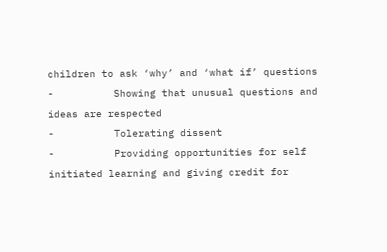children to ask ‘why’ and ‘what if’ questions
-          Showing that unusual questions and ideas are respected
-          Tolerating dissent
-          Providing opportunities for self initiated learning and giving credit for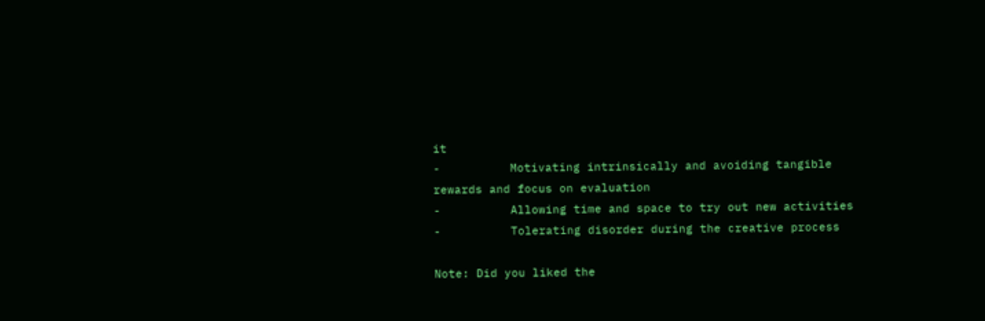it
-          Motivating intrinsically and avoiding tangible rewards and focus on evaluation
-          Allowing time and space to try out new activities
-          Tolerating disorder during the creative process

Note: Did you liked the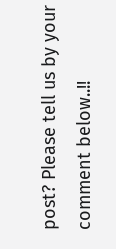post? Please tell us by your comment below..!!